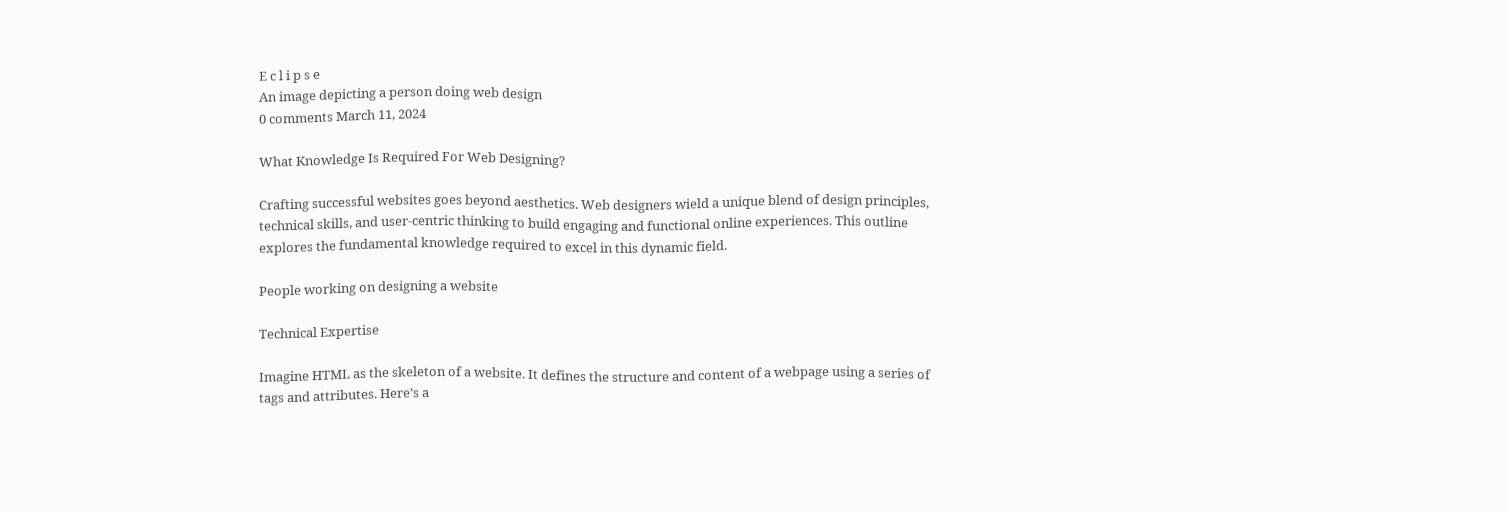E c l i p s e
An image depicting a person doing web design
0 comments March 11, 2024

What Knowledge Is Required For Web Designing?

Crafting successful websites goes beyond aesthetics. Web designers wield a unique blend of design principles, technical skills, and user-centric thinking to build engaging and functional online experiences. This outline explores the fundamental knowledge required to excel in this dynamic field.

People working on designing a website

Technical Expertise

Imagine HTML as the skeleton of a website. It defines the structure and content of a webpage using a series of tags and attributes. Here’s a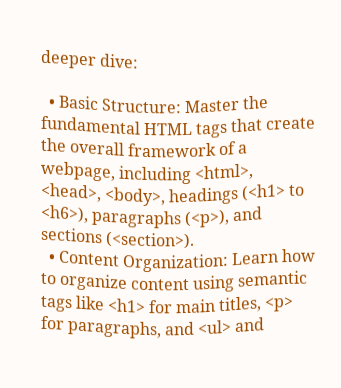deeper dive:

  • Basic Structure: Master the fundamental HTML tags that create the overall framework of a webpage, including <html>, <head>, <body>, headings (<h1> to <h6>), paragraphs (<p>), and sections (<section>).
  • Content Organization: Learn how to organize content using semantic tags like <h1> for main titles, <p> for paragraphs, and <ul> and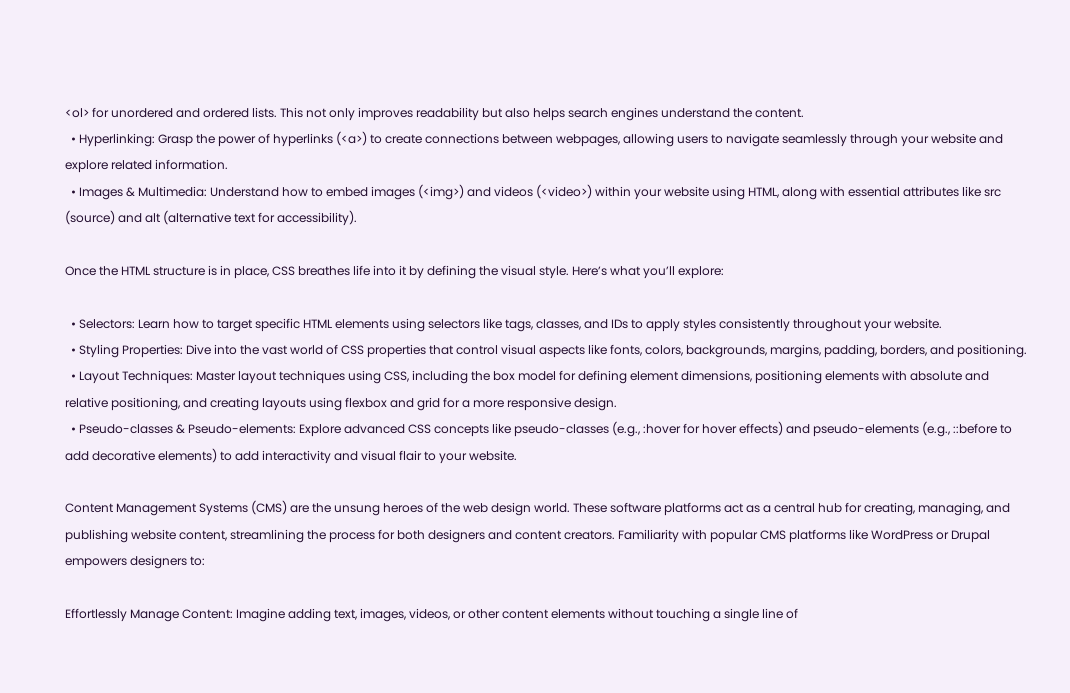<ol> for unordered and ordered lists. This not only improves readability but also helps search engines understand the content.
  • Hyperlinking: Grasp the power of hyperlinks (<a>) to create connections between webpages, allowing users to navigate seamlessly through your website and explore related information.
  • Images & Multimedia: Understand how to embed images (<img>) and videos (<video>) within your website using HTML, along with essential attributes like src (source) and alt (alternative text for accessibility).

Once the HTML structure is in place, CSS breathes life into it by defining the visual style. Here’s what you’ll explore:

  • Selectors: Learn how to target specific HTML elements using selectors like tags, classes, and IDs to apply styles consistently throughout your website.
  • Styling Properties: Dive into the vast world of CSS properties that control visual aspects like fonts, colors, backgrounds, margins, padding, borders, and positioning.
  • Layout Techniques: Master layout techniques using CSS, including the box model for defining element dimensions, positioning elements with absolute and relative positioning, and creating layouts using flexbox and grid for a more responsive design.
  • Pseudo-classes & Pseudo-elements: Explore advanced CSS concepts like pseudo-classes (e.g., :hover for hover effects) and pseudo-elements (e.g., ::before to add decorative elements) to add interactivity and visual flair to your website.

Content Management Systems (CMS) are the unsung heroes of the web design world. These software platforms act as a central hub for creating, managing, and publishing website content, streamlining the process for both designers and content creators. Familiarity with popular CMS platforms like WordPress or Drupal empowers designers to:

Effortlessly Manage Content: Imagine adding text, images, videos, or other content elements without touching a single line of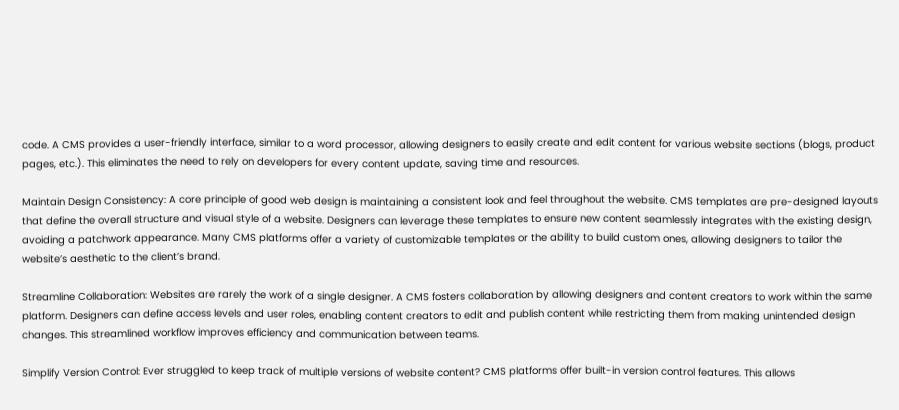code. A CMS provides a user-friendly interface, similar to a word processor, allowing designers to easily create and edit content for various website sections (blogs, product pages, etc.). This eliminates the need to rely on developers for every content update, saving time and resources.

Maintain Design Consistency: A core principle of good web design is maintaining a consistent look and feel throughout the website. CMS templates are pre-designed layouts that define the overall structure and visual style of a website. Designers can leverage these templates to ensure new content seamlessly integrates with the existing design, avoiding a patchwork appearance. Many CMS platforms offer a variety of customizable templates or the ability to build custom ones, allowing designers to tailor the website’s aesthetic to the client’s brand.

Streamline Collaboration: Websites are rarely the work of a single designer. A CMS fosters collaboration by allowing designers and content creators to work within the same platform. Designers can define access levels and user roles, enabling content creators to edit and publish content while restricting them from making unintended design changes. This streamlined workflow improves efficiency and communication between teams.

Simplify Version Control: Ever struggled to keep track of multiple versions of website content? CMS platforms offer built-in version control features. This allows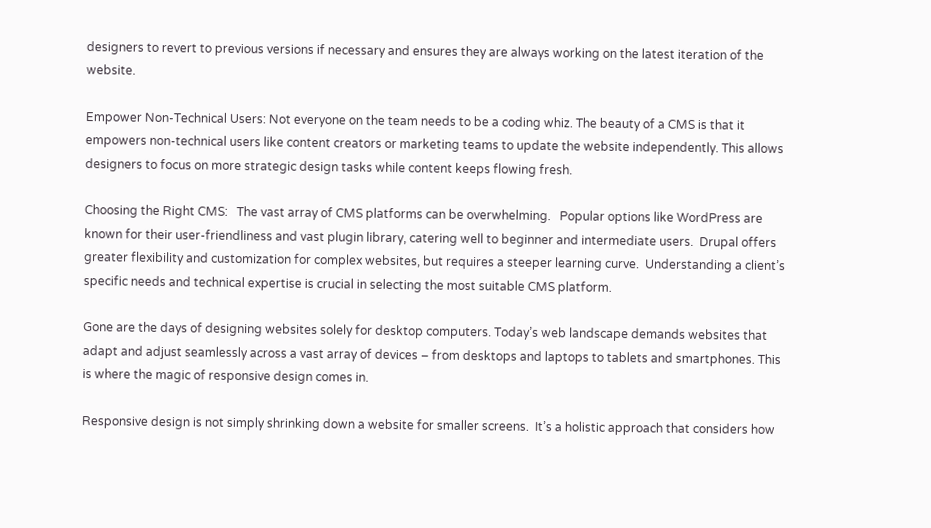designers to revert to previous versions if necessary and ensures they are always working on the latest iteration of the website.

Empower Non-Technical Users: Not everyone on the team needs to be a coding whiz. The beauty of a CMS is that it empowers non-technical users like content creators or marketing teams to update the website independently. This allows designers to focus on more strategic design tasks while content keeps flowing fresh.

Choosing the Right CMS:   The vast array of CMS platforms can be overwhelming.   Popular options like WordPress are known for their user-friendliness and vast plugin library, catering well to beginner and intermediate users.  Drupal offers greater flexibility and customization for complex websites, but requires a steeper learning curve.  Understanding a client’s specific needs and technical expertise is crucial in selecting the most suitable CMS platform.

Gone are the days of designing websites solely for desktop computers. Today’s web landscape demands websites that adapt and adjust seamlessly across a vast array of devices – from desktops and laptops to tablets and smartphones. This is where the magic of responsive design comes in.

Responsive design is not simply shrinking down a website for smaller screens.  It’s a holistic approach that considers how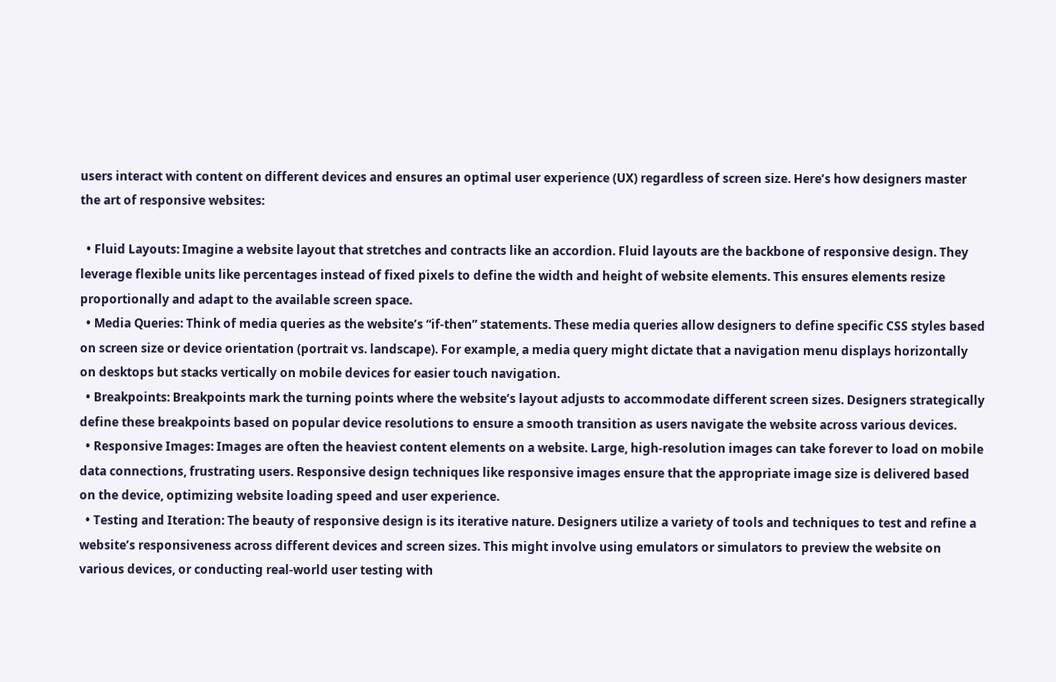users interact with content on different devices and ensures an optimal user experience (UX) regardless of screen size. Here’s how designers master the art of responsive websites:

  • Fluid Layouts: Imagine a website layout that stretches and contracts like an accordion. Fluid layouts are the backbone of responsive design. They leverage flexible units like percentages instead of fixed pixels to define the width and height of website elements. This ensures elements resize proportionally and adapt to the available screen space.
  • Media Queries: Think of media queries as the website’s “if-then” statements. These media queries allow designers to define specific CSS styles based on screen size or device orientation (portrait vs. landscape). For example, a media query might dictate that a navigation menu displays horizontally on desktops but stacks vertically on mobile devices for easier touch navigation.
  • Breakpoints: Breakpoints mark the turning points where the website’s layout adjusts to accommodate different screen sizes. Designers strategically define these breakpoints based on popular device resolutions to ensure a smooth transition as users navigate the website across various devices.
  • Responsive Images: Images are often the heaviest content elements on a website. Large, high-resolution images can take forever to load on mobile data connections, frustrating users. Responsive design techniques like responsive images ensure that the appropriate image size is delivered based on the device, optimizing website loading speed and user experience.
  • Testing and Iteration: The beauty of responsive design is its iterative nature. Designers utilize a variety of tools and techniques to test and refine a website’s responsiveness across different devices and screen sizes. This might involve using emulators or simulators to preview the website on various devices, or conducting real-world user testing with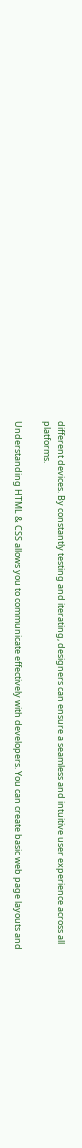different devices. By constantly testing and iterating, designers can ensure a seamless and intuitive user experience across all platforms.

Understanding HTML & CSS allows you to communicate effectively with developers. You can create basic web page layouts and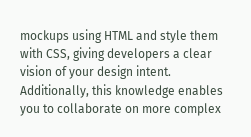mockups using HTML and style them with CSS, giving developers a clear vision of your design intent. Additionally, this knowledge enables you to collaborate on more complex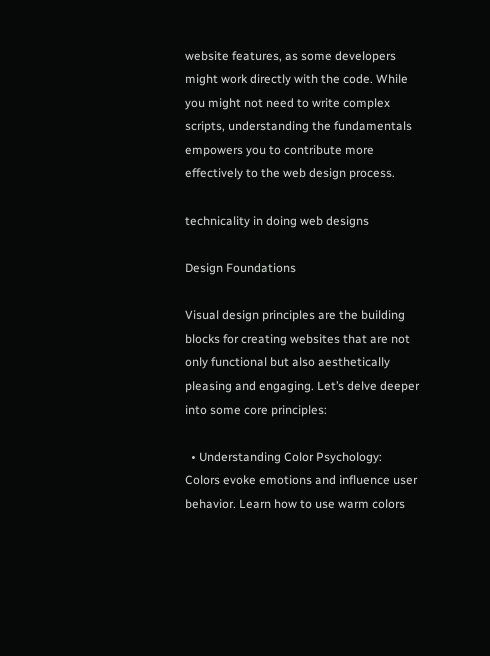website features, as some developers might work directly with the code. While you might not need to write complex scripts, understanding the fundamentals empowers you to contribute more effectively to the web design process.

technicality in doing web designs

Design Foundations

Visual design principles are the building blocks for creating websites that are not only functional but also aesthetically pleasing and engaging. Let’s delve deeper into some core principles:

  • Understanding Color Psychology: Colors evoke emotions and influence user behavior. Learn how to use warm colors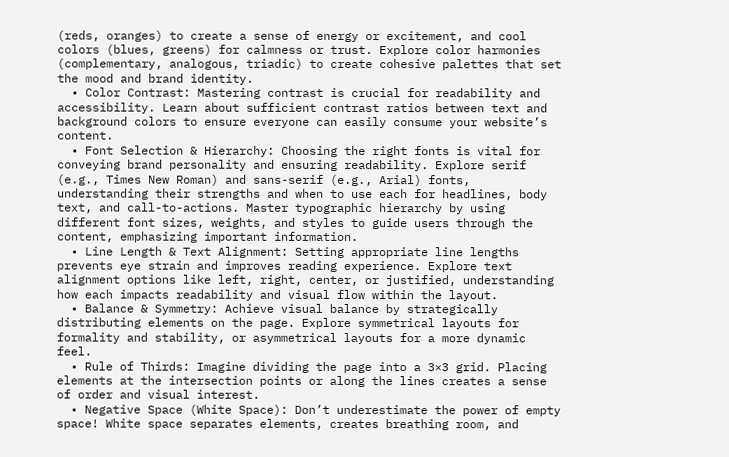(reds, oranges) to create a sense of energy or excitement, and cool colors (blues, greens) for calmness or trust. Explore color harmonies (complementary, analogous, triadic) to create cohesive palettes that set the mood and brand identity.
  • Color Contrast: Mastering contrast is crucial for readability and accessibility. Learn about sufficient contrast ratios between text and background colors to ensure everyone can easily consume your website’s content.
  • Font Selection & Hierarchy: Choosing the right fonts is vital for conveying brand personality and ensuring readability. Explore serif (e.g., Times New Roman) and sans-serif (e.g., Arial) fonts, understanding their strengths and when to use each for headlines, body text, and call-to-actions. Master typographic hierarchy by using different font sizes, weights, and styles to guide users through the content, emphasizing important information.
  • Line Length & Text Alignment: Setting appropriate line lengths prevents eye strain and improves reading experience. Explore text alignment options like left, right, center, or justified, understanding how each impacts readability and visual flow within the layout.
  • Balance & Symmetry: Achieve visual balance by strategically distributing elements on the page. Explore symmetrical layouts for formality and stability, or asymmetrical layouts for a more dynamic feel.
  • Rule of Thirds: Imagine dividing the page into a 3×3 grid. Placing elements at the intersection points or along the lines creates a sense of order and visual interest.
  • Negative Space (White Space): Don’t underestimate the power of empty space! White space separates elements, creates breathing room, and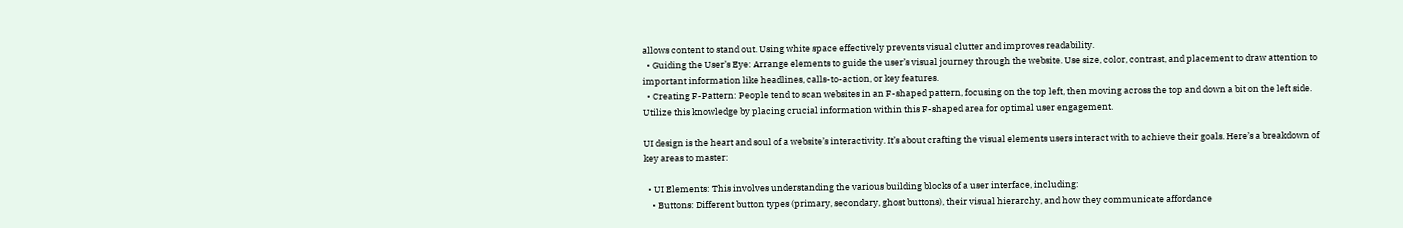allows content to stand out. Using white space effectively prevents visual clutter and improves readability.
  • Guiding the User’s Eye: Arrange elements to guide the user’s visual journey through the website. Use size, color, contrast, and placement to draw attention to important information like headlines, calls-to-action, or key features.
  • Creating F-Pattern: People tend to scan websites in an F-shaped pattern, focusing on the top left, then moving across the top and down a bit on the left side. Utilize this knowledge by placing crucial information within this F-shaped area for optimal user engagement.

UI design is the heart and soul of a website’s interactivity. It’s about crafting the visual elements users interact with to achieve their goals. Here’s a breakdown of key areas to master:

  • UI Elements: This involves understanding the various building blocks of a user interface, including:
    • Buttons: Different button types (primary, secondary, ghost buttons), their visual hierarchy, and how they communicate affordance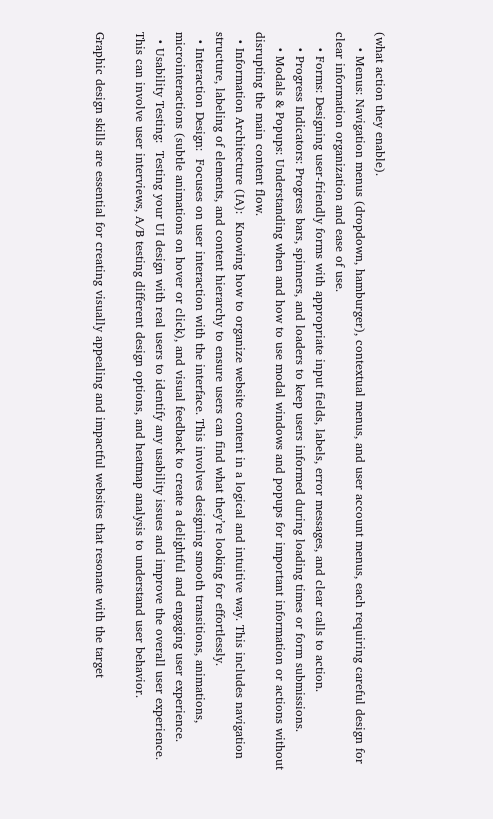(what action they enable).
    • Menus: Navigation menus (dropdown, hamburger), contextual menus, and user account menus, each requiring careful design for clear information organization and ease of use.
    • Forms: Designing user-friendly forms with appropriate input fields, labels, error messages, and clear calls to action.
    • Progress Indicators: Progress bars, spinners, and loaders to keep users informed during loading times or form submissions.
    • Modals & Popups: Understanding when and how to use modal windows and popups for important information or actions without disrupting the main content flow.
  • Information Architecture (IA):  Knowing how to organize website content in a logical and intuitive way. This includes navigation structure, labeling of elements, and content hierarchy to ensure users can find what they’re looking for effortlessly.
  • Interaction Design:  Focuses on user interaction with the interface. This involves designing smooth transitions, animations, microinteractions (subtle animations on hover or click), and visual feedback to create a delightful and engaging user experience.
  • Usability Testing:  Testing your UI design with real users to identify any usability issues and improve the overall user experience. This can involve user interviews, A/B testing different design options, and heatmap analysis to understand user behavior.

Graphic design skills are essential for creating visually appealing and impactful websites that resonate with the target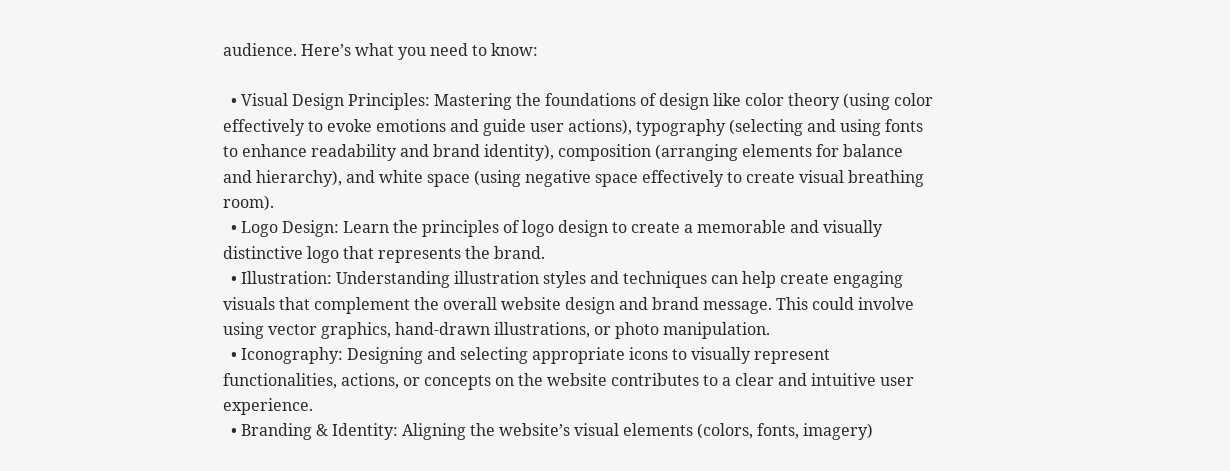audience. Here’s what you need to know:

  • Visual Design Principles: Mastering the foundations of design like color theory (using color effectively to evoke emotions and guide user actions), typography (selecting and using fonts to enhance readability and brand identity), composition (arranging elements for balance and hierarchy), and white space (using negative space effectively to create visual breathing room).
  • Logo Design: Learn the principles of logo design to create a memorable and visually distinctive logo that represents the brand.
  • Illustration: Understanding illustration styles and techniques can help create engaging visuals that complement the overall website design and brand message. This could involve using vector graphics, hand-drawn illustrations, or photo manipulation.
  • Iconography: Designing and selecting appropriate icons to visually represent functionalities, actions, or concepts on the website contributes to a clear and intuitive user experience.
  • Branding & Identity: Aligning the website’s visual elements (colors, fonts, imagery)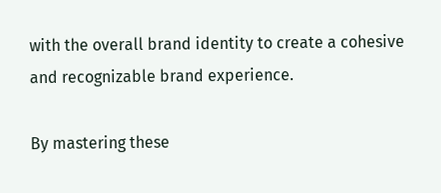with the overall brand identity to create a cohesive and recognizable brand experience.

By mastering these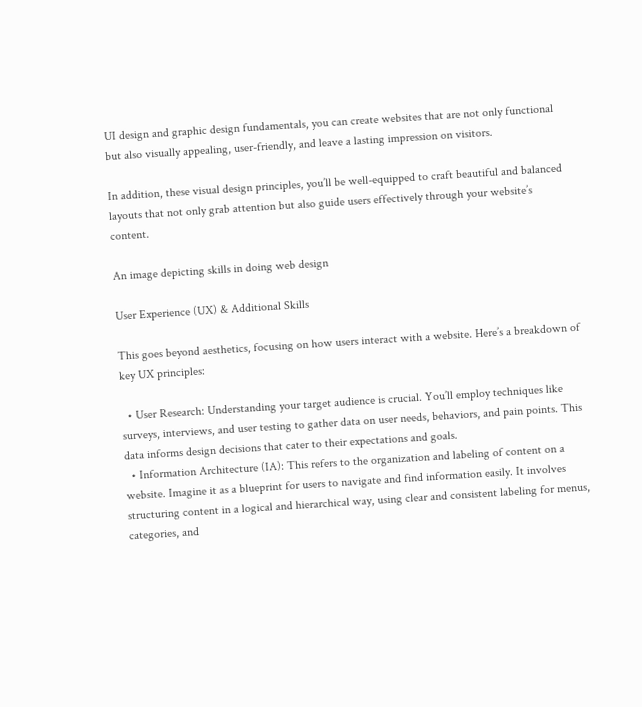UI design and graphic design fundamentals, you can create websites that are not only functional but also visually appealing, user-friendly, and leave a lasting impression on visitors.

In addition, these visual design principles, you’ll be well-equipped to craft beautiful and balanced layouts that not only grab attention but also guide users effectively through your website’s content.

An image depicting skills in doing web design

User Experience (UX) & Additional Skills

This goes beyond aesthetics, focusing on how users interact with a website. Here’s a breakdown of key UX principles:

  • User Research: Understanding your target audience is crucial. You’ll employ techniques like surveys, interviews, and user testing to gather data on user needs, behaviors, and pain points. This data informs design decisions that cater to their expectations and goals.
  • Information Architecture (IA): This refers to the organization and labeling of content on a website. Imagine it as a blueprint for users to navigate and find information easily. It involves structuring content in a logical and hierarchical way, using clear and consistent labeling for menus, categories, and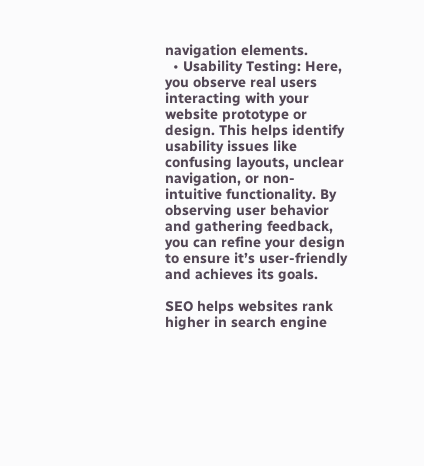navigation elements.
  • Usability Testing: Here, you observe real users interacting with your website prototype or design. This helps identify usability issues like confusing layouts, unclear navigation, or non-intuitive functionality. By observing user behavior and gathering feedback, you can refine your design to ensure it’s user-friendly and achieves its goals.

SEO helps websites rank higher in search engine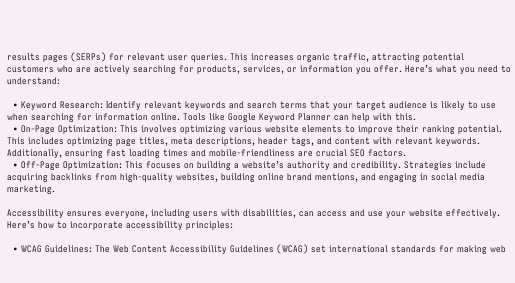results pages (SERPs) for relevant user queries. This increases organic traffic, attracting potential customers who are actively searching for products, services, or information you offer. Here’s what you need to understand:

  • Keyword Research: Identify relevant keywords and search terms that your target audience is likely to use when searching for information online. Tools like Google Keyword Planner can help with this.
  • On-Page Optimization: This involves optimizing various website elements to improve their ranking potential. This includes optimizing page titles, meta descriptions, header tags, and content with relevant keywords. Additionally, ensuring fast loading times and mobile-friendliness are crucial SEO factors.
  • Off-Page Optimization: This focuses on building a website’s authority and credibility. Strategies include acquiring backlinks from high-quality websites, building online brand mentions, and engaging in social media marketing.

Accessibility ensures everyone, including users with disabilities, can access and use your website effectively. Here’s how to incorporate accessibility principles:

  • WCAG Guidelines: The Web Content Accessibility Guidelines (WCAG) set international standards for making web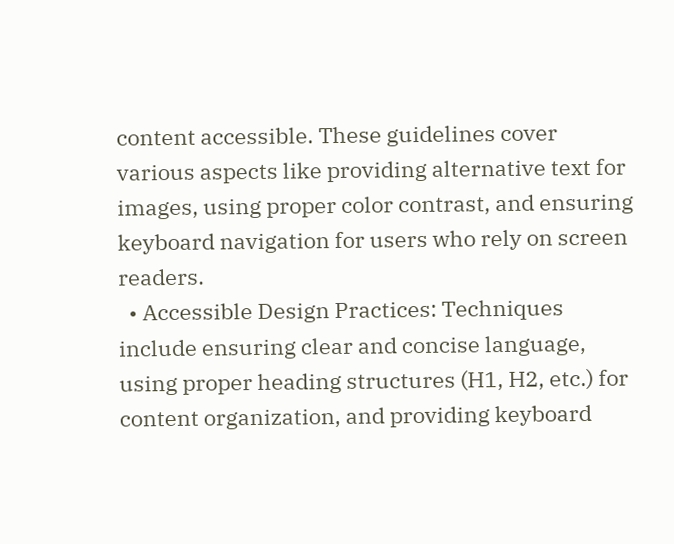content accessible. These guidelines cover various aspects like providing alternative text for images, using proper color contrast, and ensuring keyboard navigation for users who rely on screen readers.
  • Accessible Design Practices: Techniques include ensuring clear and concise language, using proper heading structures (H1, H2, etc.) for content organization, and providing keyboard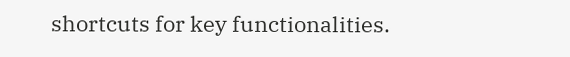shortcuts for key functionalities.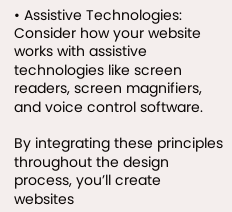• Assistive Technologies: Consider how your website works with assistive technologies like screen readers, screen magnifiers, and voice control software.

By integrating these principles throughout the design process, you’ll create websites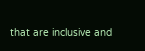that are inclusive and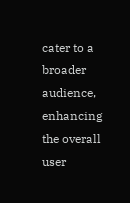cater to a broader audience, enhancing the overall user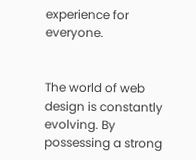experience for everyone.


The world of web design is constantly evolving. By possessing a strong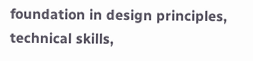foundation in design principles, technical skills,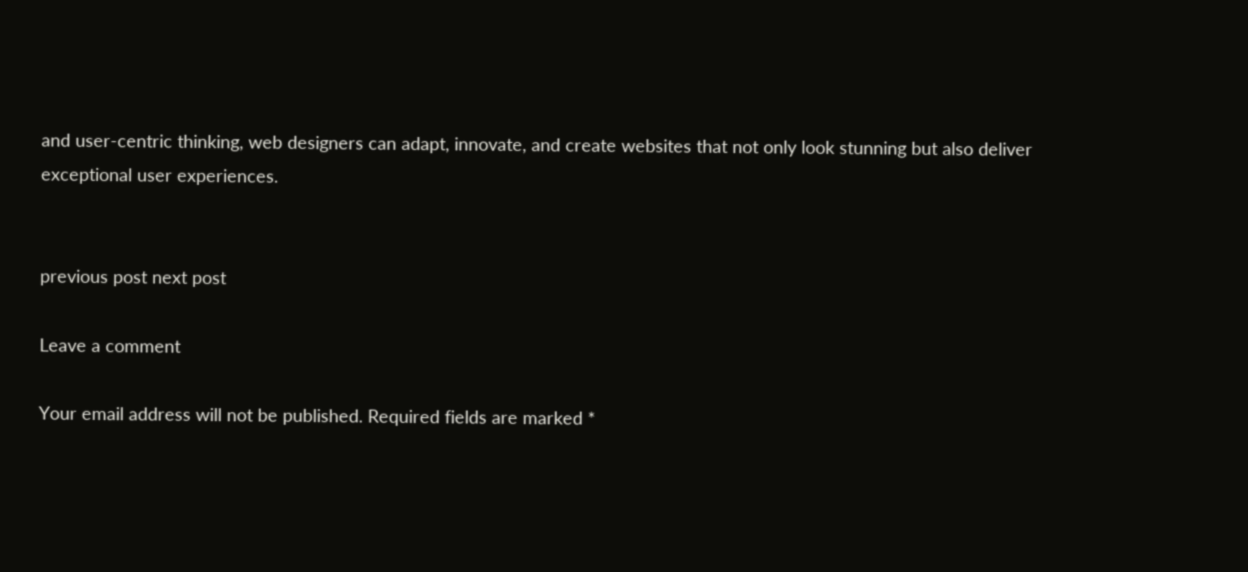and user-centric thinking, web designers can adapt, innovate, and create websites that not only look stunning but also deliver exceptional user experiences.


previous post next post

Leave a comment

Your email address will not be published. Required fields are marked *